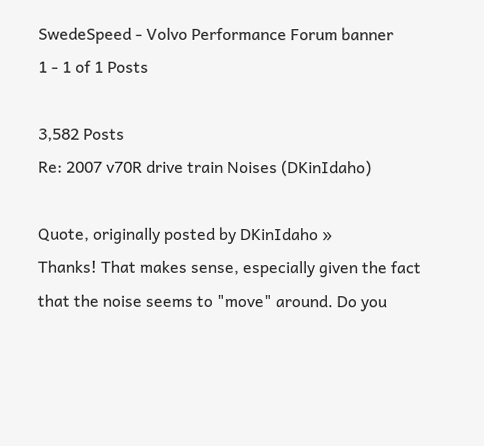SwedeSpeed - Volvo Performance Forum banner
1 - 1 of 1 Posts

3,582 Posts
Re: 2007 v70R drive train Noises (DKinIdaho)

Quote, originally posted by DKinIdaho »
Thanks! That makes sense, especially given the fact that the noise seems to "move" around. Do you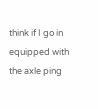think if I go in equipped with the axle ping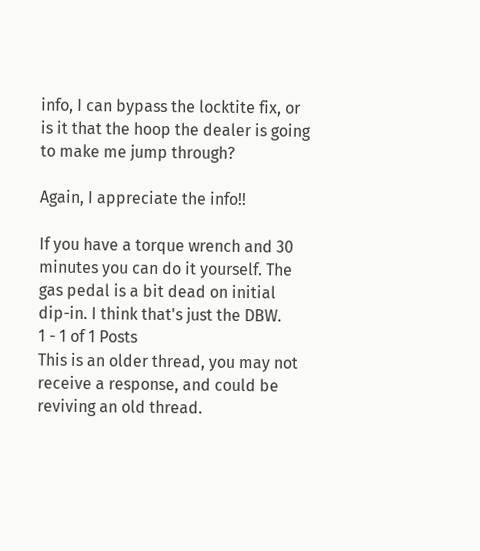info, I can bypass the locktite fix, or is it that the hoop the dealer is going to make me jump through?

Again, I appreciate the info!!

If you have a torque wrench and 30 minutes you can do it yourself. The gas pedal is a bit dead on initial dip-in. I think that's just the DBW.
1 - 1 of 1 Posts
This is an older thread, you may not receive a response, and could be reviving an old thread.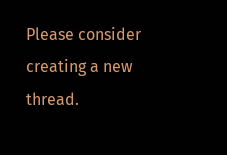Please consider creating a new thread.